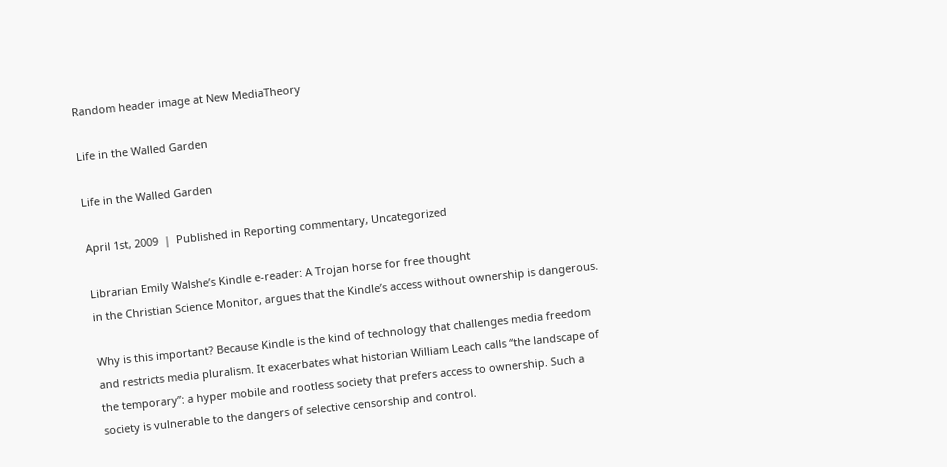Random header image at New MediaTheory

Life in the Walled Garden

Life in the Walled Garden

April 1st, 2009  |  Published in Reporting commentary, Uncategorized

Librarian Emily Walshe’s Kindle e-reader: A Trojan horse for free thought
in the Christian Science Monitor, argues that the Kindle’s access without ownership is dangerous.

Why is this important? Because Kindle is the kind of technology that challenges media freedom and restricts media pluralism. It exacerbates what historian William Leach calls “the landscape of the temporary”: a hyper mobile and rootless society that prefers access to ownership. Such a society is vulnerable to the dangers of selective censorship and control.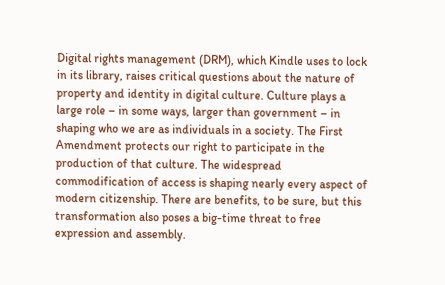Digital rights management (DRM), which Kindle uses to lock in its library, raises critical questions about the nature of property and identity in digital culture. Culture plays a large role – in some ways, larger than government – in shaping who we are as individuals in a society. The First Amendment protects our right to participate in the production of that culture. The widespread commodification of access is shaping nearly every aspect of modern citizenship. There are benefits, to be sure, but this transformation also poses a big-time threat to free expression and assembly.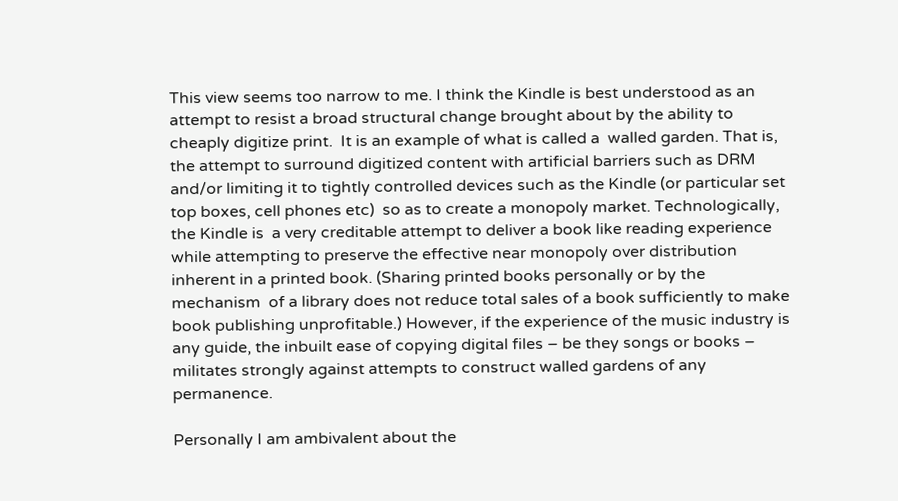This view seems too narrow to me. I think the Kindle is best understood as an attempt to resist a broad structural change brought about by the ability to cheaply digitize print.  It is an example of what is called a  walled garden. That is, the attempt to surround digitized content with artificial barriers such as DRM and/or limiting it to tightly controlled devices such as the Kindle (or particular set top boxes, cell phones etc)  so as to create a monopoly market. Technologically, the Kindle is  a very creditable attempt to deliver a book like reading experience while attempting to preserve the effective near monopoly over distribution inherent in a printed book. (Sharing printed books personally or by the mechanism  of a library does not reduce total sales of a book sufficiently to make book publishing unprofitable.) However, if the experience of the music industry is any guide, the inbuilt ease of copying digital files – be they songs or books – militates strongly against attempts to construct walled gardens of any permanence.

Personally I am ambivalent about the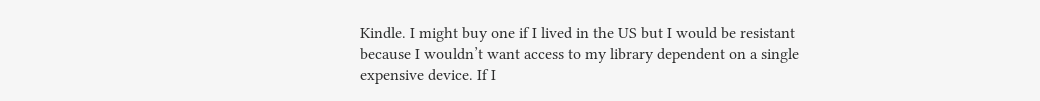Kindle. I might buy one if I lived in the US but I would be resistant because I wouldn’t want access to my library dependent on a single expensive device. If I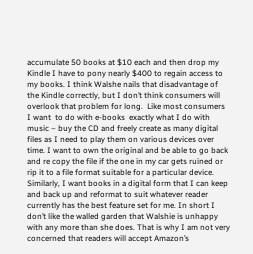accumulate 50 books at $10 each and then drop my Kindle I have to pony nearly $400 to regain access to my books. I think Walshe nails that disadvantage of the Kindle correctly, but I don’t think consumers will overlook that problem for long.  Like most consumers I want  to do with e-books  exactly what I do with music – buy the CD and freely create as many digital files as I need to play them on various devices over time. I want to own the original and be able to go back and re copy the file if the one in my car gets ruined or rip it to a file format suitable for a particular device. Similarly, I want books in a digital form that I can keep and back up and reformat to suit whatever reader currently has the best feature set for me. In short I don’t like the walled garden that Walshie is unhappy with any more than she does. That is why I am not very concerned that readers will accept Amazon’s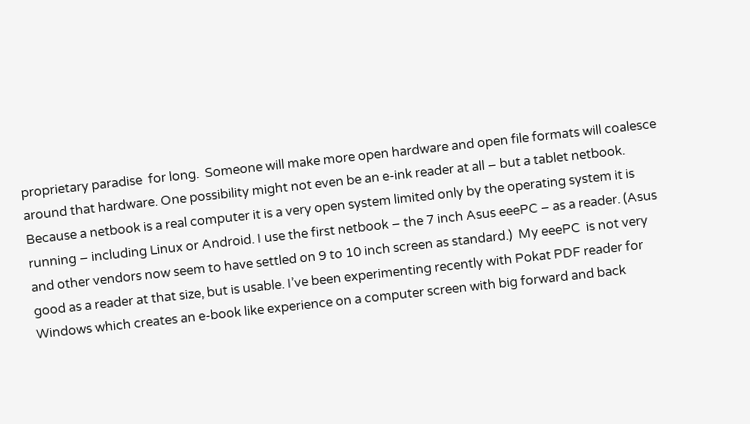proprietary paradise  for long.  Someone will make more open hardware and open file formats will coalesce around that hardware. One possibility might not even be an e-ink reader at all – but a tablet netbook.  Because a netbook is a real computer it is a very open system limited only by the operating system it is running – including Linux or Android. I use the first netbook – the 7 inch Asus eeePC – as a reader. (Asus and other vendors now seem to have settled on 9 to 10 inch screen as standard.)  My eeePC  is not very good as a reader at that size, but is usable. I’ve been experimenting recently with Pokat PDF reader for Windows which creates an e-book like experience on a computer screen with big forward and back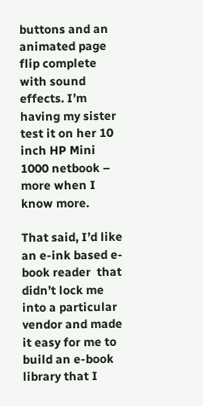buttons and an animated page flip complete with sound effects. I’m having my sister test it on her 10 inch HP Mini 1000 netbook – more when I know more.

That said, I’d like an e-ink based e-book reader  that didn’t lock me into a particular vendor and made it easy for me to build an e-book library that I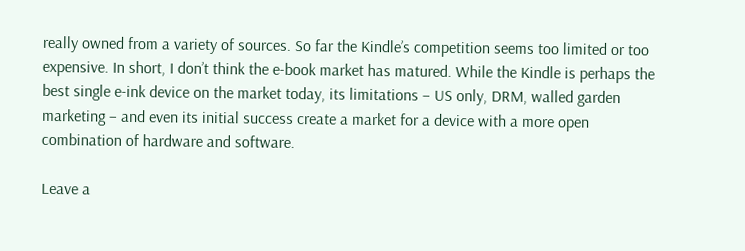really owned from a variety of sources. So far the Kindle’s competition seems too limited or too expensive. In short, I don’t think the e-book market has matured. While the Kindle is perhaps the best single e-ink device on the market today, its limitations – US only, DRM, walled garden marketing – and even its initial success create a market for a device with a more open combination of hardware and software.

Leave a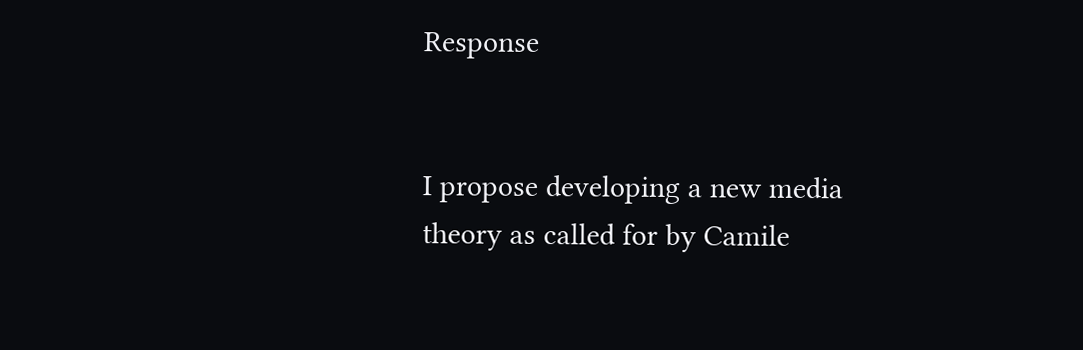Response


I propose developing a new media theory as called for by Camile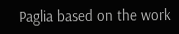Paglia based on the work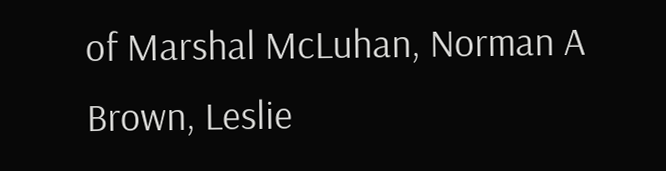of Marshal McLuhan, Norman A Brown, Leslie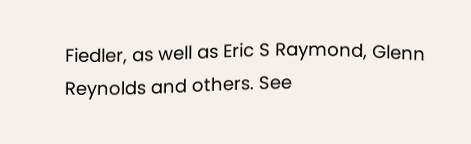Fiedler, as well as Eric S Raymond, Glenn Reynolds and others. See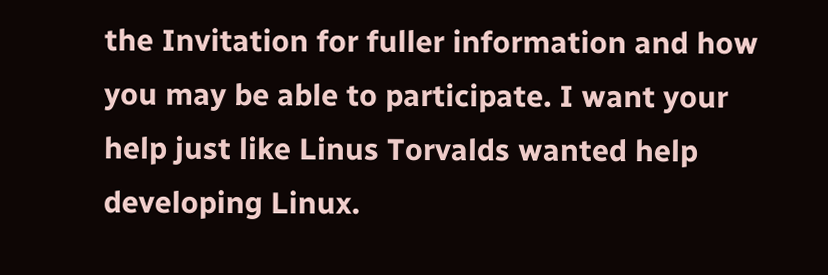the Invitation for fuller information and how you may be able to participate. I want your help just like Linus Torvalds wanted help developing Linux.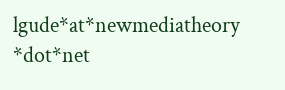lgude*at*newmediatheory *dot*net